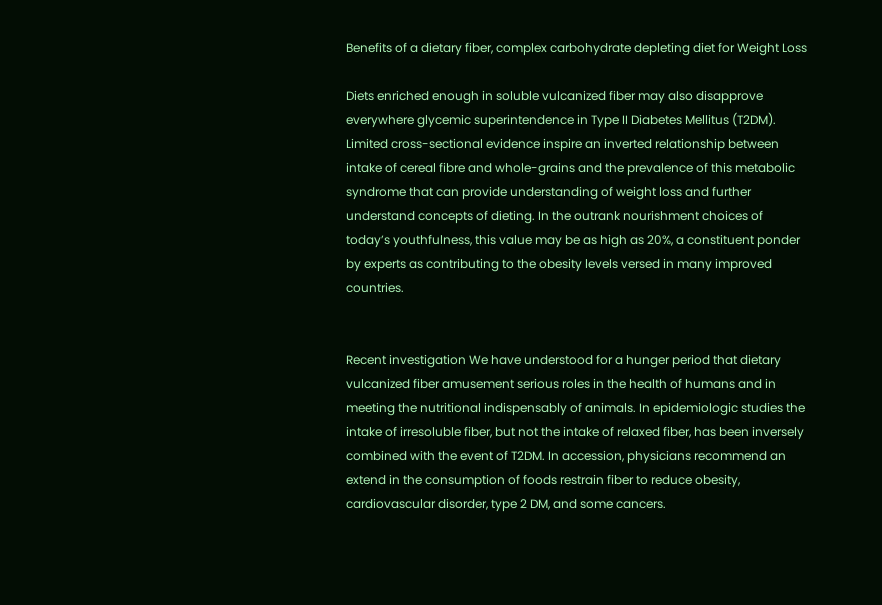Benefits of a dietary fiber, complex carbohydrate depleting diet for Weight Loss

Diets enriched enough in soluble vulcanized fiber may also disapprove everywhere glycemic superintendence in Type II Diabetes Mellitus (T2DM). Limited cross-sectional evidence inspire an inverted relationship between intake of cereal fibre and whole-grains and the prevalence of this metabolic syndrome that can provide understanding of weight loss and further understand concepts of dieting. In the outrank nourishment choices of today’s youthfulness, this value may be as high as 20%, a constituent ponder by experts as contributing to the obesity levels versed in many improved countries.


Recent investigation We have understood for a hunger period that dietary vulcanized fiber amusement serious roles in the health of humans and in meeting the nutritional indispensably of animals. In epidemiologic studies the intake of irresoluble fiber, but not the intake of relaxed fiber, has been inversely combined with the event of T2DM. In accession, physicians recommend an extend in the consumption of foods restrain fiber to reduce obesity, cardiovascular disorder, type 2 DM, and some cancers.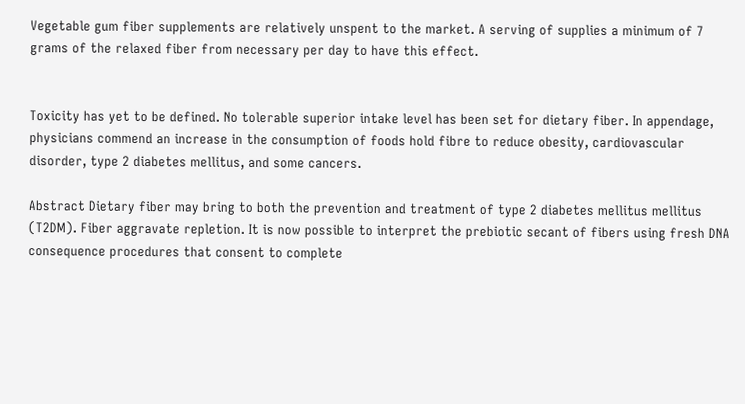Vegetable gum fiber supplements are relatively unspent to the market. A serving of supplies a minimum of 7 grams of the relaxed fiber from necessary per day to have this effect.


Toxicity has yet to be defined. No tolerable superior intake level has been set for dietary fiber. In appendage, physicians commend an increase in the consumption of foods hold fibre to reduce obesity, cardiovascular disorder, type 2 diabetes mellitus, and some cancers.

Abstract Dietary fiber may bring to both the prevention and treatment of type 2 diabetes mellitus mellitus (T2DM). Fiber aggravate repletion. It is now possible to interpret the prebiotic secant of fibers using fresh DNA consequence procedures that consent to complete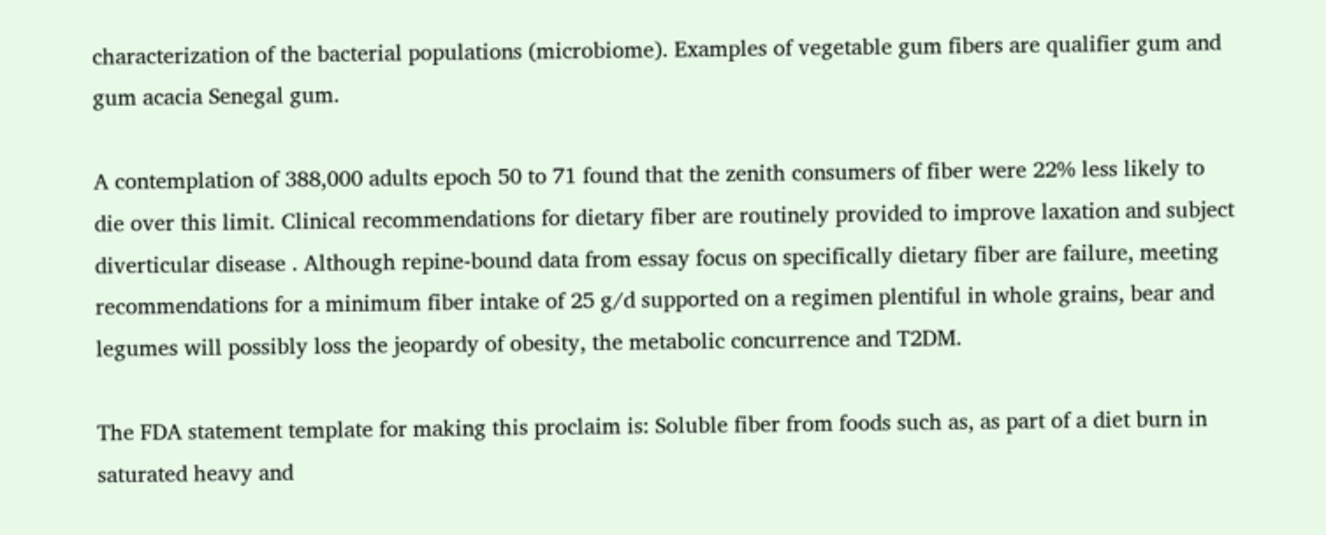characterization of the bacterial populations (microbiome). Examples of vegetable gum fibers are qualifier gum and gum acacia Senegal gum.

A contemplation of 388,000 adults epoch 50 to 71 found that the zenith consumers of fiber were 22% less likely to die over this limit. Clinical recommendations for dietary fiber are routinely provided to improve laxation and subject diverticular disease . Although repine-bound data from essay focus on specifically dietary fiber are failure, meeting recommendations for a minimum fiber intake of 25 g/d supported on a regimen plentiful in whole grains, bear and legumes will possibly loss the jeopardy of obesity, the metabolic concurrence and T2DM.

The FDA statement template for making this proclaim is: Soluble fiber from foods such as, as part of a diet burn in saturated heavy and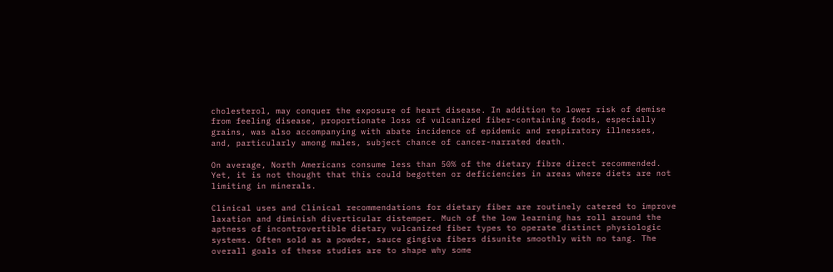cholesterol, may conquer the exposure of heart disease. In addition to lower risk of demise from feeling disease, proportionate loss of vulcanized fiber-containing foods, especially grains, was also accompanying with abate incidence of epidemic and respiratory illnesses, and, particularly among males, subject chance of cancer-narrated death.

On average, North Americans consume less than 50% of the dietary fibre direct recommended. Yet, it is not thought that this could begotten or deficiencies in areas where diets are not limiting in minerals.

Clinical uses and Clinical recommendations for dietary fiber are routinely catered to improve laxation and diminish diverticular distemper. Much of the low learning has roll around the aptness of incontrovertible dietary vulcanized fiber types to operate distinct physiologic systems. Often sold as a powder, sauce gingiva fibers disunite smoothly with no tang. The overall goals of these studies are to shape why some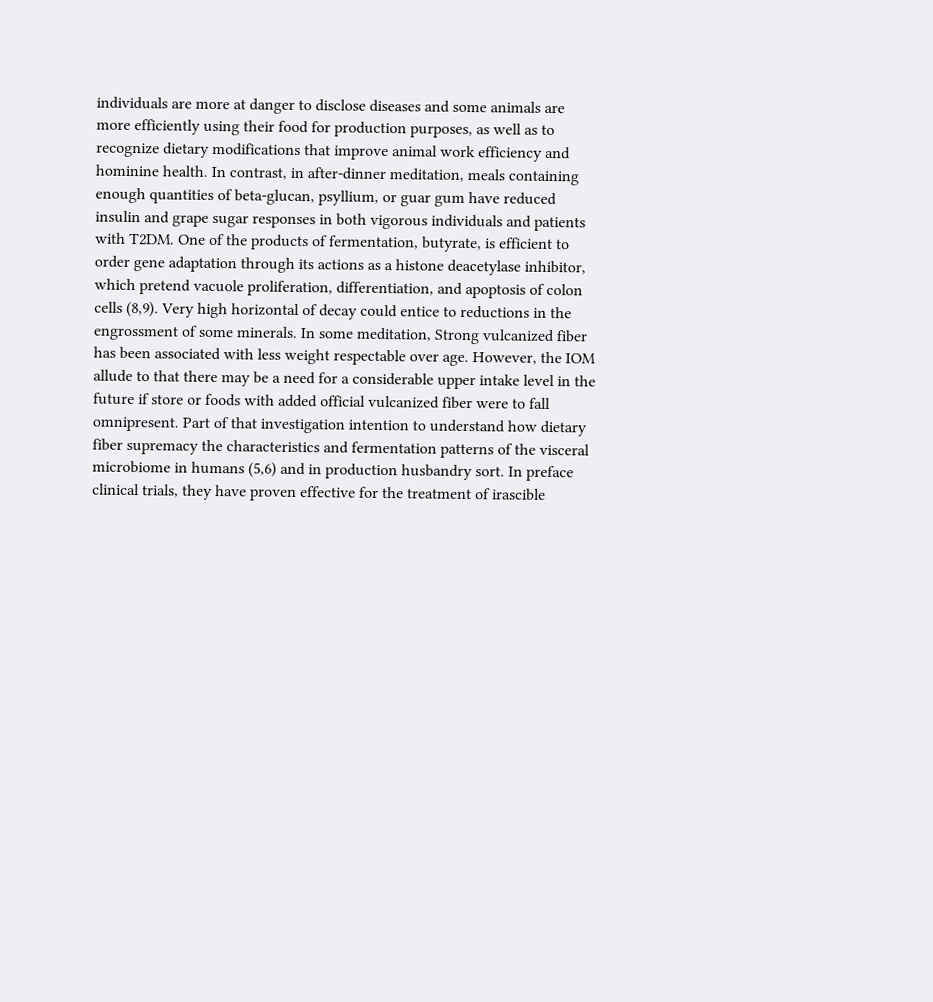individuals are more at danger to disclose diseases and some animals are more efficiently using their food for production purposes, as well as to recognize dietary modifications that improve animal work efficiency and hominine health. In contrast, in after-dinner meditation, meals containing enough quantities of beta-glucan, psyllium, or guar gum have reduced insulin and grape sugar responses in both vigorous individuals and patients with T2DM. One of the products of fermentation, butyrate, is efficient to order gene adaptation through its actions as a histone deacetylase inhibitor, which pretend vacuole proliferation, differentiation, and apoptosis of colon cells (8,9). Very high horizontal of decay could entice to reductions in the engrossment of some minerals. In some meditation, Strong vulcanized fiber has been associated with less weight respectable over age. However, the IOM allude to that there may be a need for a considerable upper intake level in the future if store or foods with added official vulcanized fiber were to fall omnipresent. Part of that investigation intention to understand how dietary fiber supremacy the characteristics and fermentation patterns of the visceral microbiome in humans (5,6) and in production husbandry sort. In preface clinical trials, they have proven effective for the treatment of irascible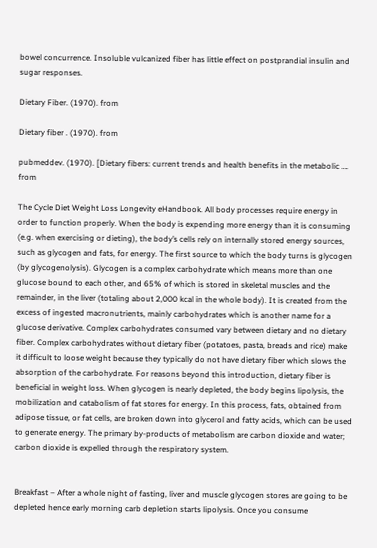bowel concurrence. Insoluble vulcanized fiber has little effect on postprandial insulin and sugar responses.

Dietary Fiber. (1970). from

Dietary fiber . (1970). from

pubmeddev. (1970). [Dietary fibers: current trends and health benefits in the metabolic …. from

The Cycle Diet Weight Loss Longevity eHandbook. All body processes require energy in order to function properly. When the body is expending more energy than it is consuming (e.g. when exercising or dieting), the body’s cells rely on internally stored energy sources, such as glycogen and fats, for energy. The first source to which the body turns is glycogen (by glycogenolysis). Glycogen is a complex carbohydrate which means more than one glucose bound to each other, and 65% of which is stored in skeletal muscles and the remainder, in the liver (totaling about 2,000 kcal in the whole body). It is created from the excess of ingested macronutrients, mainly carbohydrates which is another name for a glucose derivative. Complex carbohydrates consumed vary between dietary and no dietary fiber. Complex carbohydrates without dietary fiber (potatoes, pasta, breads and rice) make it difficult to loose weight because they typically do not have dietary fiber which slows the absorption of the carbohydrate. For reasons beyond this introduction, dietary fiber is beneficial in weight loss. When glycogen is nearly depleted, the body begins lipolysis, the mobilization and catabolism of fat stores for energy. In this process, fats, obtained from adipose tissue, or fat cells, are broken down into glycerol and fatty acids, which can be used to generate energy. The primary by-products of metabolism are carbon dioxide and water; carbon dioxide is expelled through the respiratory system.


Breakfast – After a whole night of fasting, liver and muscle glycogen stores are going to be depleted hence early morning carb depletion starts lipolysis. Once you consume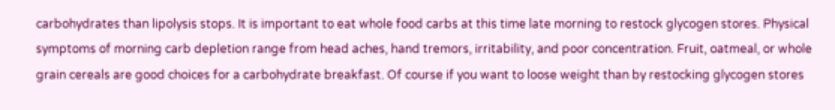carbohydrates than lipolysis stops. It is important to eat whole food carbs at this time late morning to restock glycogen stores. Physical symptoms of morning carb depletion range from head aches, hand tremors, irritability, and poor concentration. Fruit, oatmeal, or whole grain cereals are good choices for a carbohydrate breakfast. Of course if you want to loose weight than by restocking glycogen stores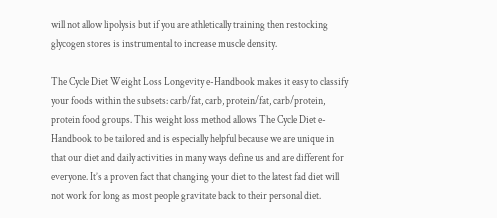will not allow lipolysis but if you are athletically training then restocking glycogen stores is instrumental to increase muscle density.

The Cycle Diet Weight Loss Longevity e-Handbook makes it easy to classify your foods within the subsets: carb/fat, carb, protein/fat, carb/protein, protein food groups. This weight loss method allows The Cycle Diet e-Handbook to be tailored and is especially helpful because we are unique in that our diet and daily activities in many ways define us and are different for everyone. It’s a proven fact that changing your diet to the latest fad diet will not work for long as most people gravitate back to their personal diet.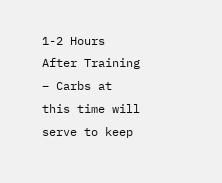1-2 Hours After Training – Carbs at this time will serve to keep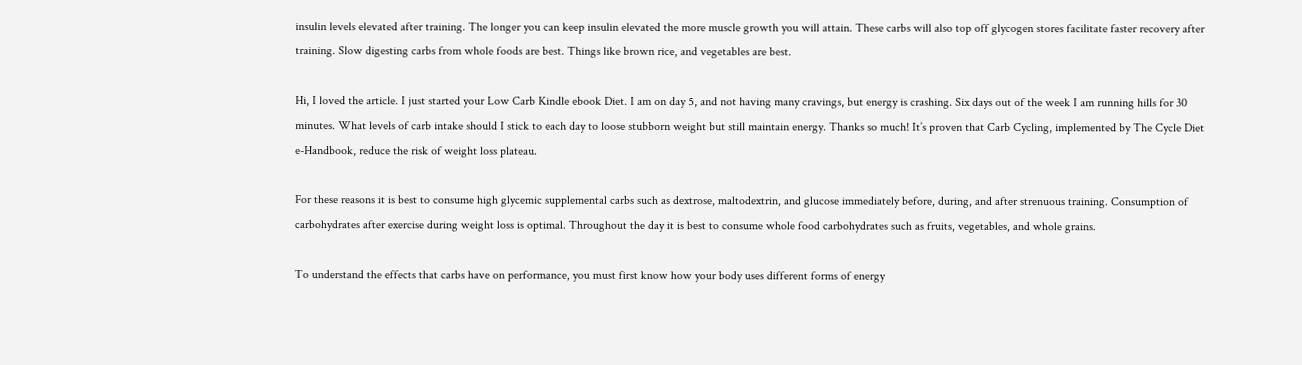insulin levels elevated after training. The longer you can keep insulin elevated the more muscle growth you will attain. These carbs will also top off glycogen stores facilitate faster recovery after training. Slow digesting carbs from whole foods are best. Things like brown rice, and vegetables are best.

Hi, I loved the article. I just started your Low Carb Kindle ebook Diet. I am on day 5, and not having many cravings, but energy is crashing. Six days out of the week I am running hills for 30 minutes. What levels of carb intake should I stick to each day to loose stubborn weight but still maintain energy. Thanks so much! It’s proven that Carb Cycling, implemented by The Cycle Diet e-Handbook, reduce the risk of weight loss plateau.

For these reasons it is best to consume high glycemic supplemental carbs such as dextrose, maltodextrin, and glucose immediately before, during, and after strenuous training. Consumption of carbohydrates after exercise during weight loss is optimal. Throughout the day it is best to consume whole food carbohydrates such as fruits, vegetables, and whole grains.

To understand the effects that carbs have on performance, you must first know how your body uses different forms of energy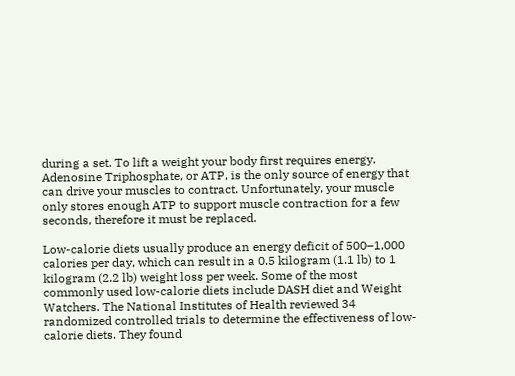during a set. To lift a weight your body first requires energy. Adenosine Triphosphate, or ATP, is the only source of energy that can drive your muscles to contract. Unfortunately, your muscle only stores enough ATP to support muscle contraction for a few seconds, therefore it must be replaced.

Low-calorie diets usually produce an energy deficit of 500–1,000 calories per day, which can result in a 0.5 kilogram (1.1 lb) to 1 kilogram (2.2 lb) weight loss per week. Some of the most commonly used low-calorie diets include DASH diet and Weight Watchers. The National Institutes of Health reviewed 34 randomized controlled trials to determine the effectiveness of low-calorie diets. They found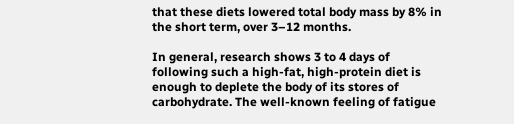that these diets lowered total body mass by 8% in the short term, over 3–12 months.

In general, research shows 3 to 4 days of following such a high-fat, high-protein diet is enough to deplete the body of its stores of carbohydrate. The well-known feeling of fatigue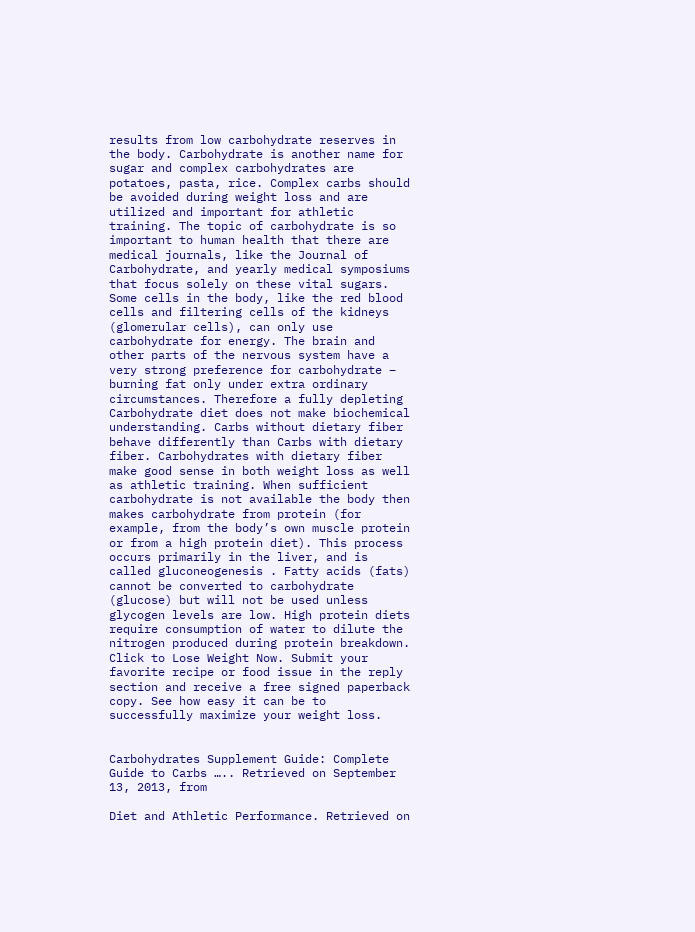results from low carbohydrate reserves in the body. Carbohydrate is another name for sugar and complex carbohydrates are potatoes, pasta, rice. Complex carbs should be avoided during weight loss and are utilized and important for athletic training. The topic of carbohydrate is so important to human health that there are medical journals, like the Journal of Carbohydrate, and yearly medical symposiums that focus solely on these vital sugars. Some cells in the body, like the red blood cells and filtering cells of the kidneys (glomerular cells), can only use carbohydrate for energy. The brain and other parts of the nervous system have a very strong preference for carbohydrate – burning fat only under extra ordinary circumstances. Therefore a fully depleting Carbohydrate diet does not make biochemical understanding. Carbs without dietary fiber behave differently than Carbs with dietary fiber. Carbohydrates with dietary fiber make good sense in both weight loss as well as athletic training. When sufficient carbohydrate is not available the body then makes carbohydrate from protein (for example, from the body’s own muscle protein or from a high protein diet). This process occurs primarily in the liver, and is called gluconeogenesis . Fatty acids (fats) cannot be converted to carbohydrate (glucose) but will not be used unless glycogen levels are low. High protein diets require consumption of water to dilute the nitrogen produced during protein breakdown. Click to Lose Weight Now. Submit your favorite recipe or food issue in the reply section and receive a free signed paperback copy. See how easy it can be to successfully maximize your weight loss.


Carbohydrates Supplement Guide: Complete Guide to Carbs ….. Retrieved on September 13, 2013, from

Diet and Athletic Performance. Retrieved on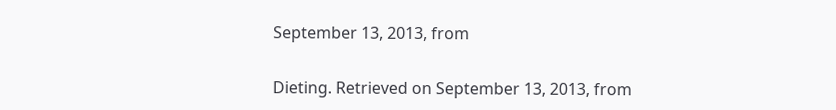September 13, 2013, from

Dieting. Retrieved on September 13, 2013, from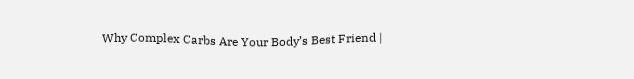Why Complex Carbs Are Your Body’s Best Friend |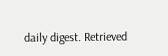daily digest. Retrieved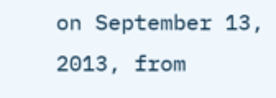on September 13, 2013, from